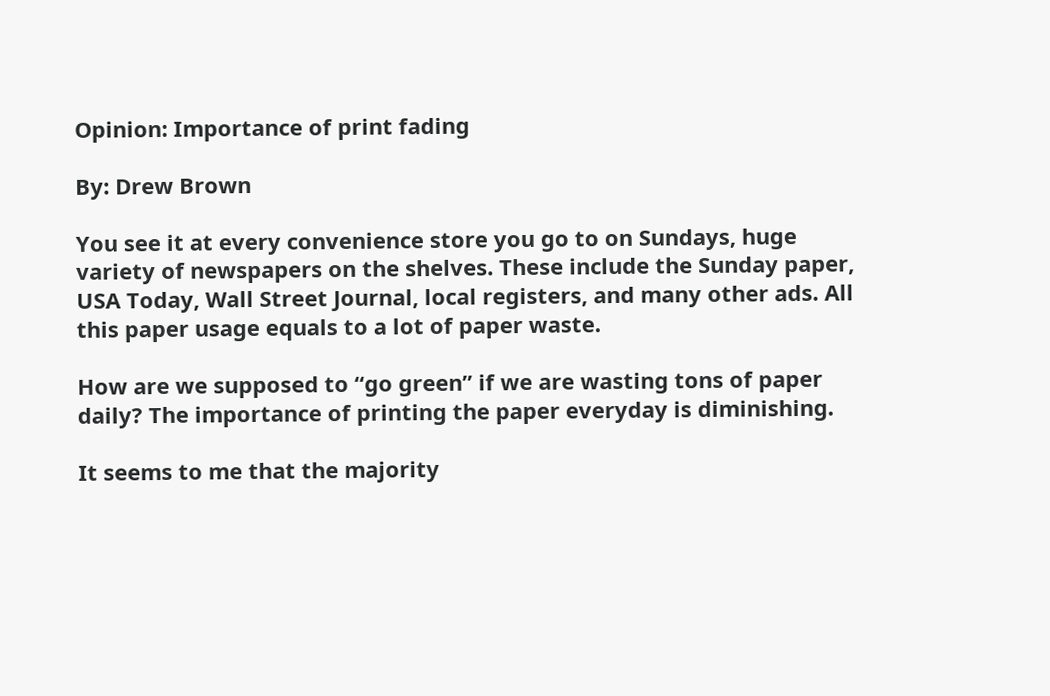Opinion: Importance of print fading

By: Drew Brown

You see it at every convenience store you go to on Sundays, huge variety of newspapers on the shelves. These include the Sunday paper, USA Today, Wall Street Journal, local registers, and many other ads. All this paper usage equals to a lot of paper waste.

How are we supposed to “go green” if we are wasting tons of paper daily? The importance of printing the paper everyday is diminishing.

It seems to me that the majority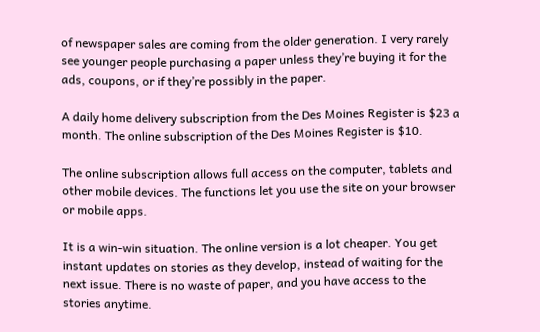of newspaper sales are coming from the older generation. I very rarely see younger people purchasing a paper unless they’re buying it for the ads, coupons, or if they’re possibly in the paper.

A daily home delivery subscription from the Des Moines Register is $23 a month. The online subscription of the Des Moines Register is $10.

The online subscription allows full access on the computer, tablets and other mobile devices. The functions let you use the site on your browser or mobile apps.

It is a win-win situation. The online version is a lot cheaper. You get instant updates on stories as they develop, instead of waiting for the next issue. There is no waste of paper, and you have access to the stories anytime.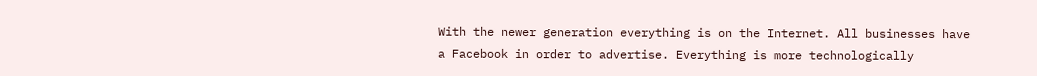With the newer generation everything is on the Internet. All businesses have a Facebook in order to advertise. Everything is more technologically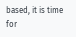based, it is time for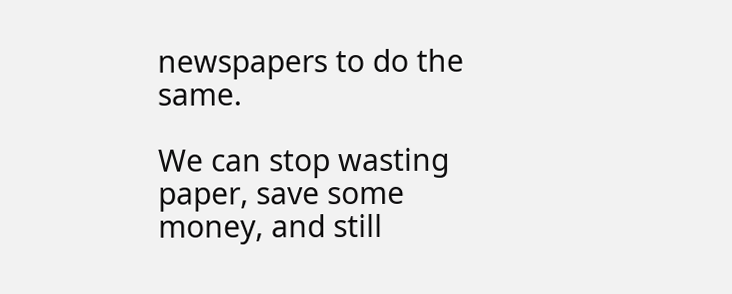newspapers to do the same.

We can stop wasting paper, save some money, and still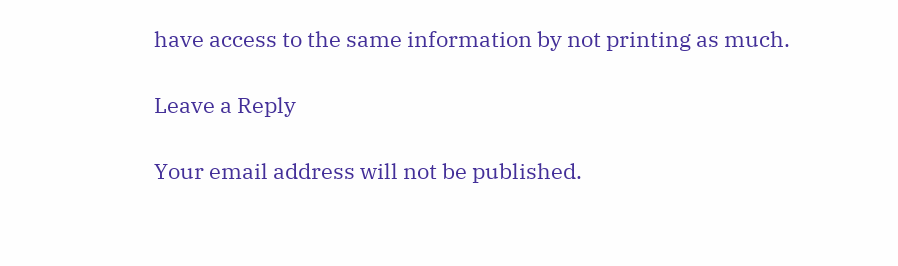have access to the same information by not printing as much.

Leave a Reply

Your email address will not be published.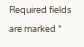Required fields are marked *